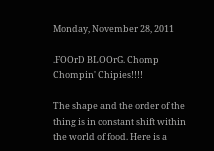Monday, November 28, 2011

.FOOrD BLOOrG. Chomp Chompin' Chipies!!!!

The shape and the order of the thing is in constant shift within the world of food. Here is a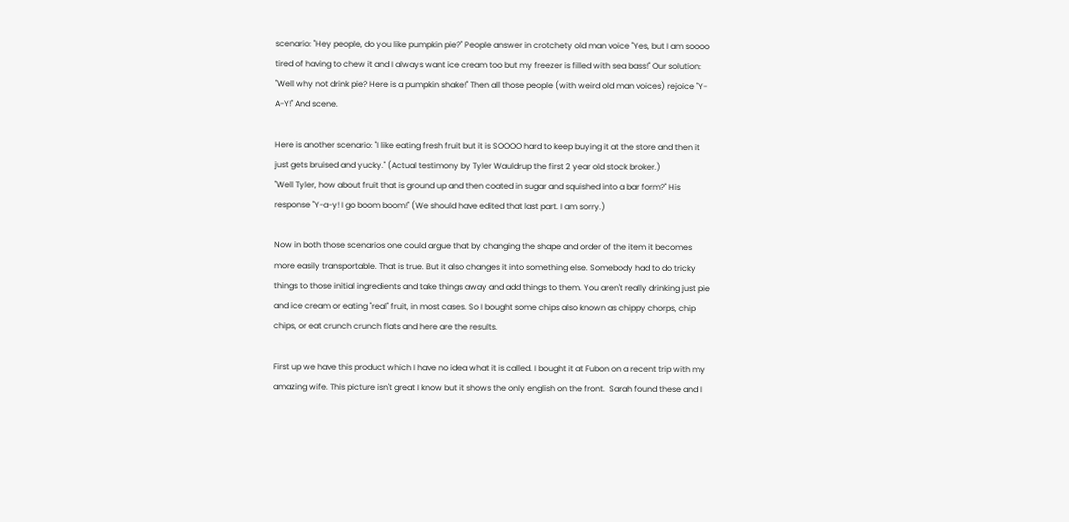scenario: "Hey people, do you like pumpkin pie?" People answer in crotchety old man voice "Yes, but I am soooo tired of having to chew it and I always want ice cream too but my freezer is filled with sea bass!" Our solution: "Well why not drink pie? Here is a pumpkin shake!" Then all those people (with weird old man voices) rejoice "Y-A-Y!" And scene.

Here is another scenario: "I like eating fresh fruit but it is SOOOO hard to keep buying it at the store and then it just gets bruised and yucky." (Actual testimony by Tyler Wauldrup the first 2 year old stock broker.)
"Well Tyler, how about fruit that is ground up and then coated in sugar and squished into a bar form?" His response "Y-a-y! I go boom boom!" (We should have edited that last part. I am sorry.)

Now in both those scenarios one could argue that by changing the shape and order of the item it becomes more easily transportable. That is true. But it also changes it into something else. Somebody had to do tricky things to those initial ingredients and take things away and add things to them. You aren't really drinking just pie and ice cream or eating "real" fruit, in most cases. So I bought some chips also known as chippy chorps, chip chips, or eat crunch crunch flats and here are the results.

First up we have this product which I have no idea what it is called. I bought it at Fubon on a recent trip with my amazing wife. This picture isn't great I know but it shows the only english on the front.  Sarah found these and I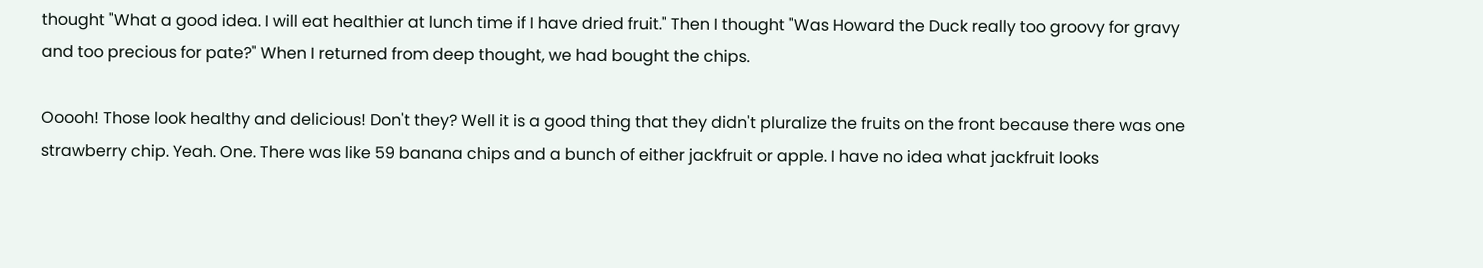thought "What a good idea. I will eat healthier at lunch time if I have dried fruit." Then I thought "Was Howard the Duck really too groovy for gravy and too precious for pate?" When I returned from deep thought, we had bought the chips.

Ooooh! Those look healthy and delicious! Don't they? Well it is a good thing that they didn't pluralize the fruits on the front because there was one strawberry chip. Yeah. One. There was like 59 banana chips and a bunch of either jackfruit or apple. I have no idea what jackfruit looks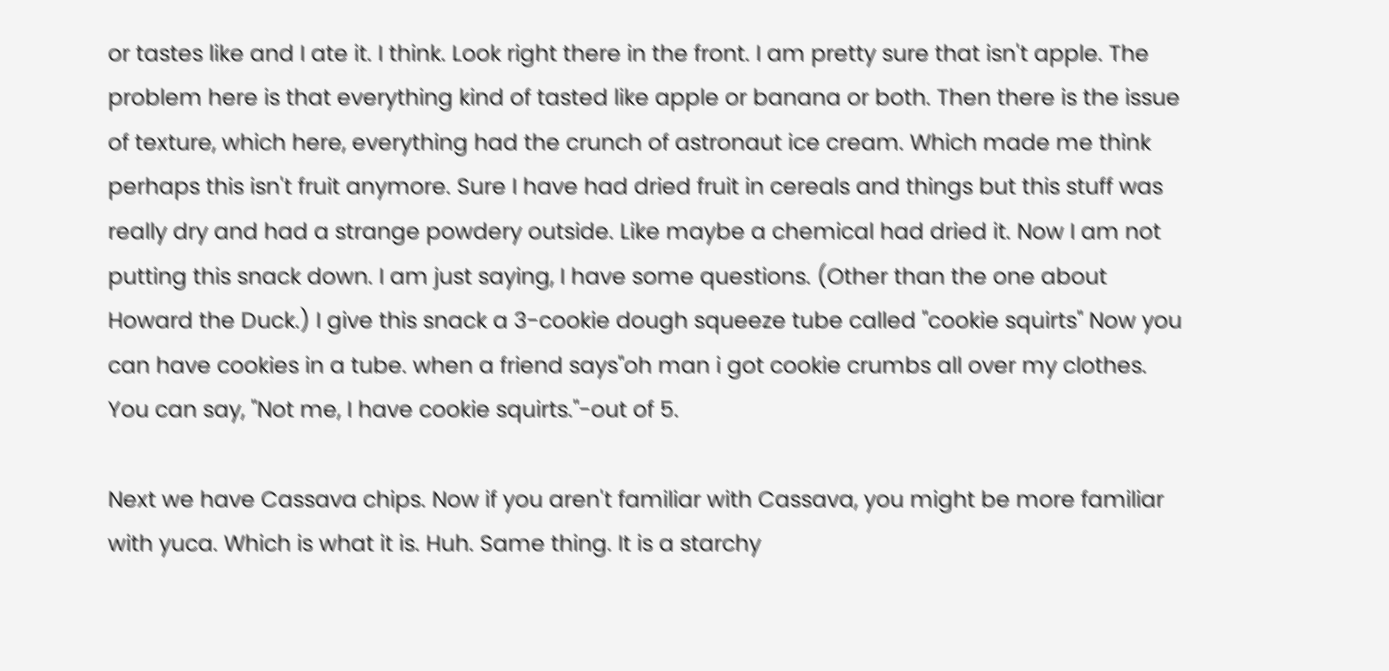or tastes like and I ate it. I think. Look right there in the front. I am pretty sure that isn't apple. The problem here is that everything kind of tasted like apple or banana or both. Then there is the issue of texture, which here, everything had the crunch of astronaut ice cream. Which made me think perhaps this isn't fruit anymore. Sure I have had dried fruit in cereals and things but this stuff was really dry and had a strange powdery outside. Like maybe a chemical had dried it. Now I am not putting this snack down. I am just saying, I have some questions. (Other than the one about Howard the Duck.) I give this snack a 3-cookie dough squeeze tube called "cookie squirts" Now you can have cookies in a tube. when a friend says"oh man i got cookie crumbs all over my clothes. You can say, "Not me, I have cookie squirts."-out of 5.

Next we have Cassava chips. Now if you aren't familiar with Cassava, you might be more familiar with yuca. Which is what it is. Huh. Same thing. It is a starchy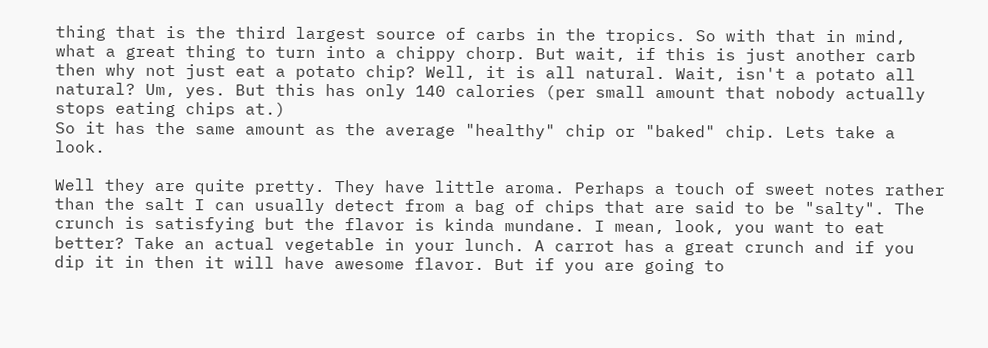thing that is the third largest source of carbs in the tropics. So with that in mind, what a great thing to turn into a chippy chorp. But wait, if this is just another carb then why not just eat a potato chip? Well, it is all natural. Wait, isn't a potato all natural? Um, yes. But this has only 140 calories (per small amount that nobody actually stops eating chips at.)
So it has the same amount as the average "healthy" chip or "baked" chip. Lets take a look.

Well they are quite pretty. They have little aroma. Perhaps a touch of sweet notes rather than the salt I can usually detect from a bag of chips that are said to be "salty". The crunch is satisfying but the flavor is kinda mundane. I mean, look, you want to eat better? Take an actual vegetable in your lunch. A carrot has a great crunch and if you dip it in then it will have awesome flavor. But if you are going to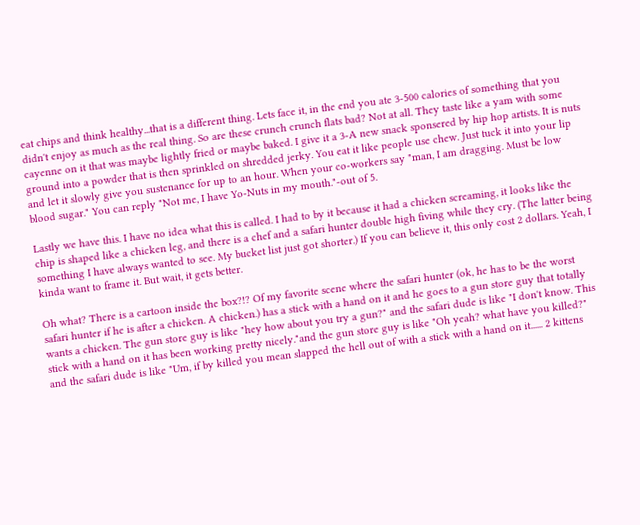eat chips and think healthy...that is a different thing. Lets face it, in the end you ate 3-500 calories of something that you didn't enjoy as much as the real thing. So are these crunch crunch flats bad? Not at all. They taste like a yam with some cayenne on it that was maybe lightly fried or maybe baked. I give it a 3-A new snack sponsered by hip hop artists. It is nuts ground into a powder that is then sprinkled on shredded jerky. You eat it like people use chew. Just tuck it into your lip and let it slowly give you sustenance for up to an hour. When your co-workers say "man, I am dragging. Must be low blood sugar." You can reply "Not me, I have Yo-Nuts in my mouth."-out of 5.

Lastly we have this. I have no idea what this is called. I had to by it because it had a chicken screaming, it looks like the chip is shaped like a chicken leg, and there is a chef and a safari hunter double high fiving while they cry. (The latter being something I have always wanted to see. My bucket list just got shorter.) If you can believe it, this only cost 2 dollars. Yeah, I kinda want to frame it. But wait, it gets better.

Oh what? There is a cartoon inside the box?!? Of my favorite scene where the safari hunter (ok, he has to be the worst safari hunter if he is after a chicken. A chicken.) has a stick with a hand on it and he goes to a gun store guy that totally wants a chicken. The gun store guy is like "hey how about you try a gun?" and the safari dude is like "I don't know. This stick with a hand on it has been working pretty nicely."and the gun store guy is like "Oh yeah? what have you killed?" and the safari dude is like "Um, if by killed you mean slapped the hell out of with a stick with a hand on it...... 2 kittens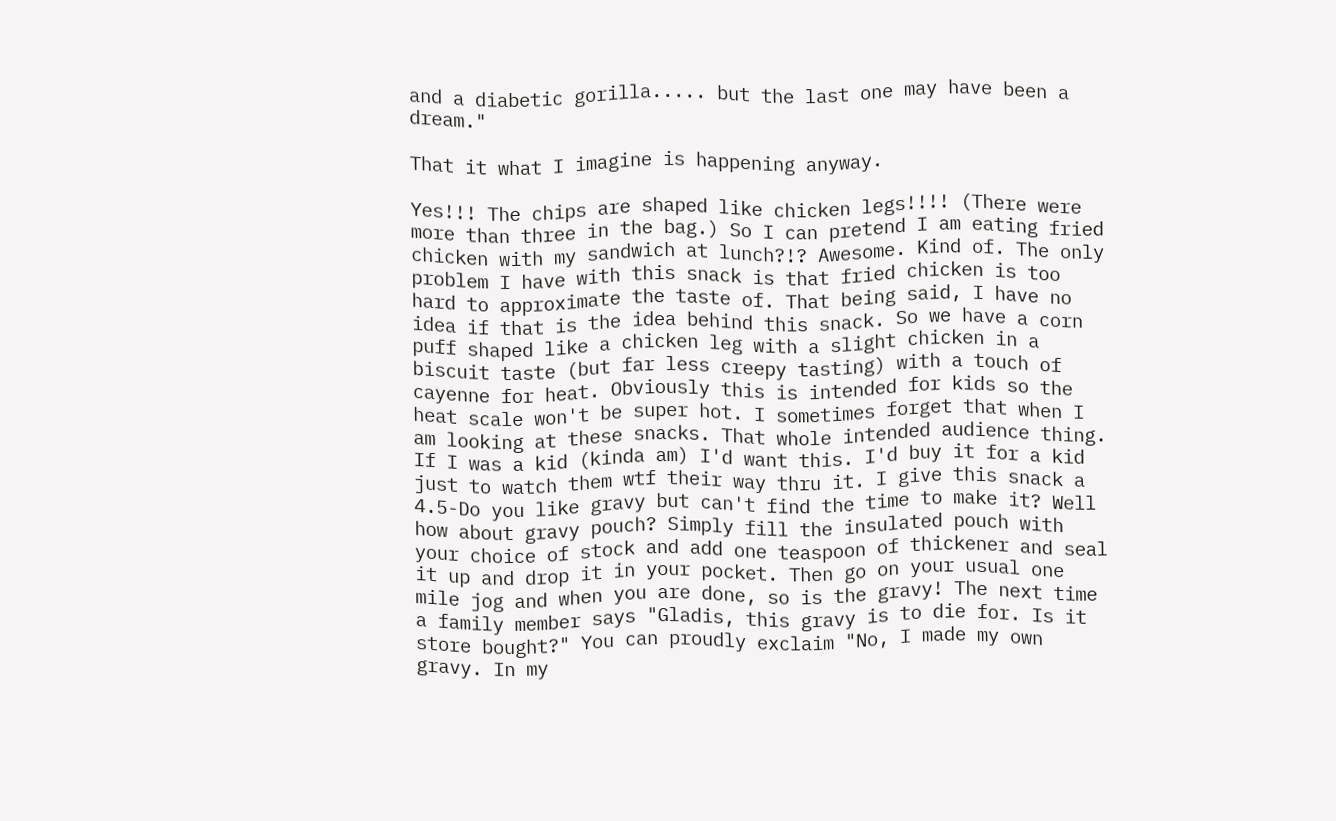and a diabetic gorilla..... but the last one may have been a dream."

That it what I imagine is happening anyway.

Yes!!! The chips are shaped like chicken legs!!!! (There were more than three in the bag.) So I can pretend I am eating fried chicken with my sandwich at lunch?!? Awesome. Kind of. The only problem I have with this snack is that fried chicken is too hard to approximate the taste of. That being said, I have no idea if that is the idea behind this snack. So we have a corn puff shaped like a chicken leg with a slight chicken in a biscuit taste (but far less creepy tasting) with a touch of cayenne for heat. Obviously this is intended for kids so the heat scale won't be super hot. I sometimes forget that when I am looking at these snacks. That whole intended audience thing. If I was a kid (kinda am) I'd want this. I'd buy it for a kid just to watch them wtf their way thru it. I give this snack a 4.5-Do you like gravy but can't find the time to make it? Well how about gravy pouch? Simply fill the insulated pouch with your choice of stock and add one teaspoon of thickener and seal it up and drop it in your pocket. Then go on your usual one mile jog and when you are done, so is the gravy! The next time a family member says "Gladis, this gravy is to die for. Is it store bought?" You can proudly exclaim "No, I made my own gravy. In my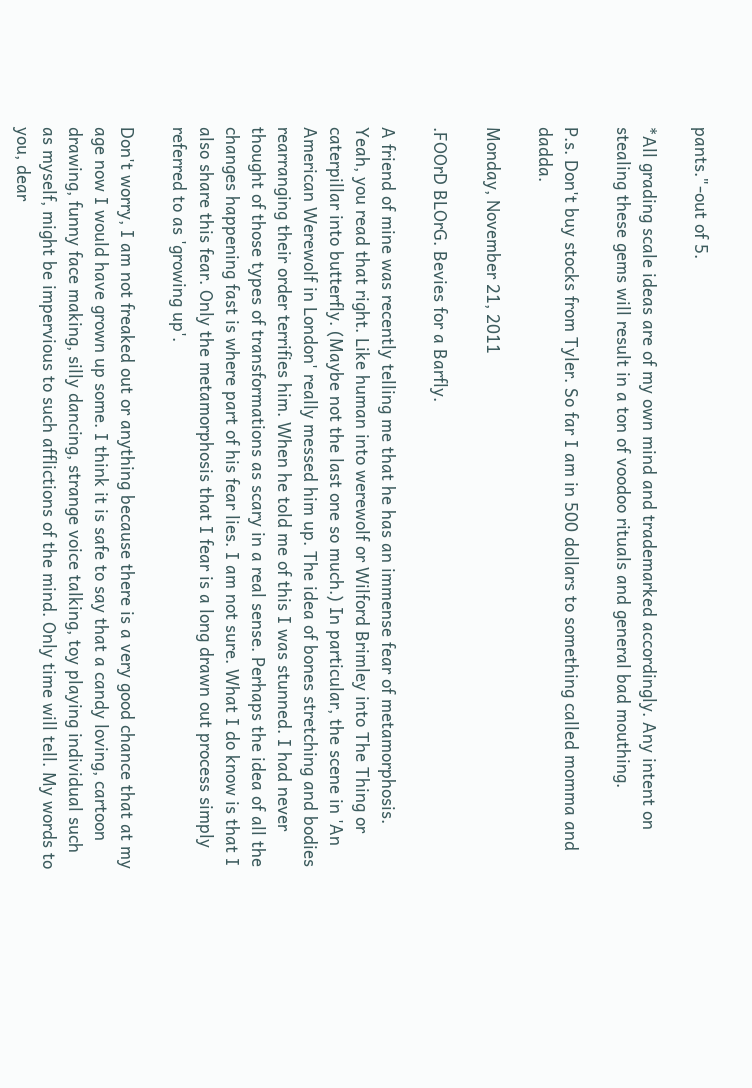pants."-out of 5.

*All grading scale ideas are of my own mind and trademarked accordingly. Any intent on stealing these gems will result in a ton of voodoo rituals and general bad mouthing.

P.s. Don't buy stocks from Tyler. So far I am in 500 dollars to something called momma and dadda.

Monday, November 21, 2011

.FOOrD BLOrG. Bevies for a Barfly.

A friend of mine was recently telling me that he has an immense fear of metamorphosis. Yeah, you read that right. Like human into werewolf or Wilford Brimley into The Thing or caterpillar into butterfly. (Maybe not the last one so much.) In particular, the scene in 'An American Werewolf in London' really messed him up. The idea of bones stretching and bodies rearranging their order terrifies him. When he told me of this I was stunned. I had never thought of those types of transformations as scary in a real sense. Perhaps the idea of all the changes happening fast is where part of his fear lies. I am not sure. What I do know is that I also share this fear. Only the metamorphosis that I fear is a long drawn out process simply referred to as 'growing up'.

Don't worry, I am not freaked out or anything because there is a very good chance that at my age now I would have grown up some. I think it is safe to say that a candy loving, cartoon drawing, funny face making, silly dancing, strange voice talking, toy playing individual such as myself, might be impervious to such afflictions of the mind. Only time will tell. My words to you, dear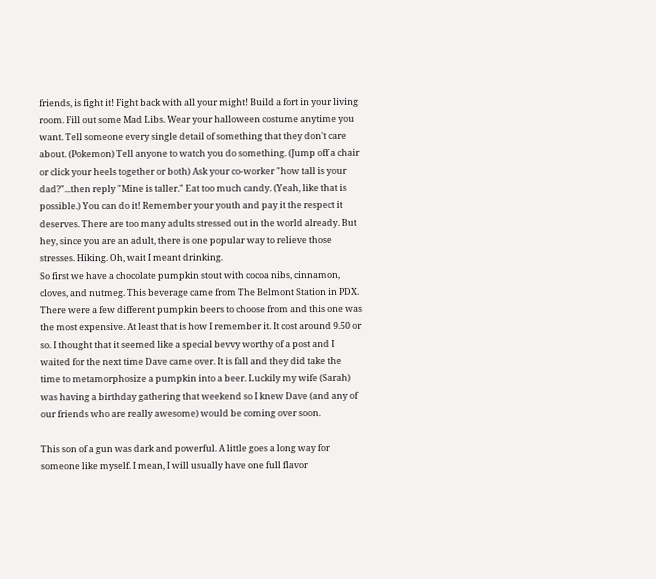friends, is fight it! Fight back with all your might! Build a fort in your living room. Fill out some Mad Libs. Wear your halloween costume anytime you want. Tell someone every single detail of something that they don't care about. (Pokemon) Tell anyone to watch you do something. (Jump off a chair or click your heels together or both) Ask your co-worker "how tall is your dad?"...then reply "Mine is taller." Eat too much candy. (Yeah, like that is possible.) You can do it! Remember your youth and pay it the respect it deserves. There are too many adults stressed out in the world already. But hey, since you are an adult, there is one popular way to relieve those stresses. Hiking. Oh, wait I meant drinking.
So first we have a chocolate pumpkin stout with cocoa nibs, cinnamon, cloves, and nutmeg. This beverage came from The Belmont Station in PDX. There were a few different pumpkin beers to choose from and this one was the most expensive. At least that is how I remember it. It cost around 9.50 or so. I thought that it seemed like a special bevvy worthy of a post and I waited for the next time Dave came over. It is fall and they did take the time to metamorphosize a pumpkin into a beer. Luckily my wife (Sarah) was having a birthday gathering that weekend so I knew Dave (and any of our friends who are really awesome) would be coming over soon.

This son of a gun was dark and powerful. A little goes a long way for someone like myself. I mean, I will usually have one full flavor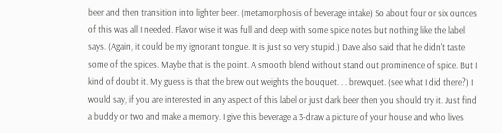beer and then transition into lighter beer. (metamorphosis of beverage intake) So about four or six ounces of this was all I needed. Flavor wise it was full and deep with some spice notes but nothing like the label says. (Again, it could be my ignorant tongue. It is just so very stupid.) Dave also said that he didn't taste some of the spices. Maybe that is the point. A smooth blend without stand out prominence of spice. But I kind of doubt it. My guess is that the brew out weights the bouquet. . . brewquet. (see what I did there?) I would say, if you are interested in any aspect of this label or just dark beer then you should try it. Just find a buddy or two and make a memory. I give this beverage a 3-draw a picture of your house and who lives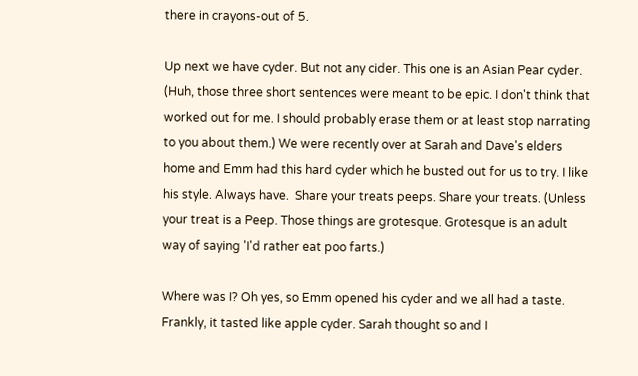there in crayons-out of 5.

Up next we have cyder. But not any cider. This one is an Asian Pear cyder. (Huh, those three short sentences were meant to be epic. I don't think that worked out for me. I should probably erase them or at least stop narrating to you about them.) We were recently over at Sarah and Dave's elders home and Emm had this hard cyder which he busted out for us to try. I like his style. Always have.  Share your treats peeps. Share your treats. (Unless your treat is a Peep. Those things are grotesque. Grotesque is an adult way of saying 'I'd rather eat poo farts.)

Where was I? Oh yes, so Emm opened his cyder and we all had a taste. Frankly, it tasted like apple cyder. Sarah thought so and I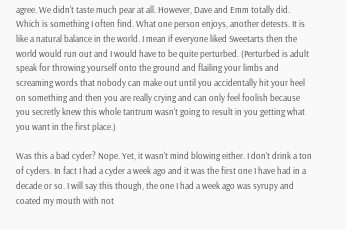agree. We didn't taste much pear at all. However, Dave and Emm totally did. Which is something I often find. What one person enjoys, another detests. It is like a natural balance in the world. I mean if everyone liked Sweetarts then the world would run out and I would have to be quite perturbed. (Perturbed is adult speak for throwing yourself onto the ground and flailing your limbs and screaming words that nobody can make out until you accidentally hit your heel on something and then you are really crying and can only feel foolish because you secretly knew this whole tantrum wasn't going to result in you getting what you want in the first place.)

Was this a bad cyder? Nope. Yet, it wasn't mind blowing either. I don't drink a ton of cyders. In fact I had a cyder a week ago and it was the first one I have had in a decade or so. I will say this though, the one I had a week ago was syrupy and coated my mouth with not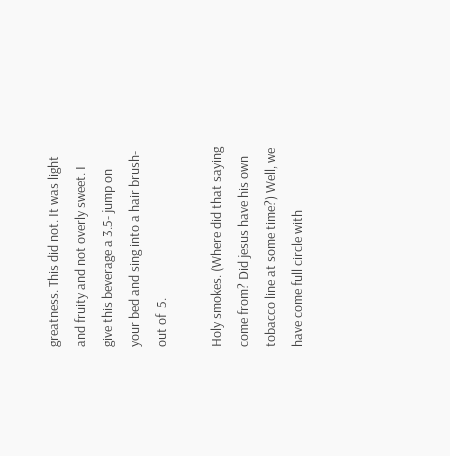greatness. This did not. It was light and fruity and not overly sweet. I give this beverage a 3.5- jump on your bed and sing into a hair brush-out of  5.

Holy smokes. (Where did that saying come from? Did jesus have his own tobacco line at some time?) Well, we have come full circle with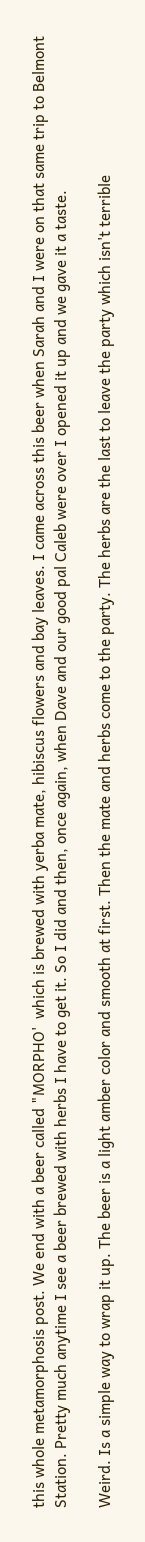this whole metamorphosis post. We end with a beer called "MORPHO'  which is brewed with yerba mate, hibiscus flowers and bay leaves. I came across this beer when Sarah and I were on that same trip to Belmont Station. Pretty much anytime I see a beer brewed with herbs I have to get it. So I did and then, once again, when Dave and our good pal Caleb were over I opened it up and we gave it a taste.

Weird. Is a simple way to wrap it up. The beer is a light amber color and smooth at first. Then the mate and herbs come to the party. The herbs are the last to leave the party which isn't terrible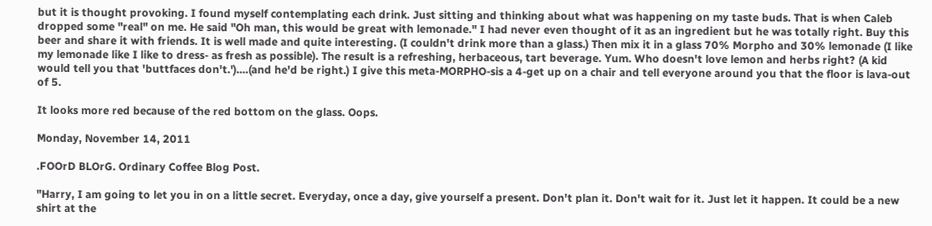but it is thought provoking. I found myself contemplating each drink. Just sitting and thinking about what was happening on my taste buds. That is when Caleb dropped some "real" on me. He said "Oh man, this would be great with lemonade." I had never even thought of it as an ingredient but he was totally right. Buy this beer and share it with friends. It is well made and quite interesting. (I couldn't drink more than a glass.) Then mix it in a glass 70% Morpho and 30% lemonade (I like my lemonade like I like to dress- as fresh as possible). The result is a refreshing, herbaceous, tart beverage. Yum. Who doesn't love lemon and herbs right? (A kid would tell you that 'buttfaces don't.')....(and he'd be right.) I give this meta-MORPHO-sis a 4-get up on a chair and tell everyone around you that the floor is lava-out of 5.

It looks more red because of the red bottom on the glass. Oops.

Monday, November 14, 2011

.FOOrD BLOrG. Ordinary Coffee Blog Post.

"Harry, I am going to let you in on a little secret. Everyday, once a day, give yourself a present. Don't plan it. Don't wait for it. Just let it happen. It could be a new shirt at the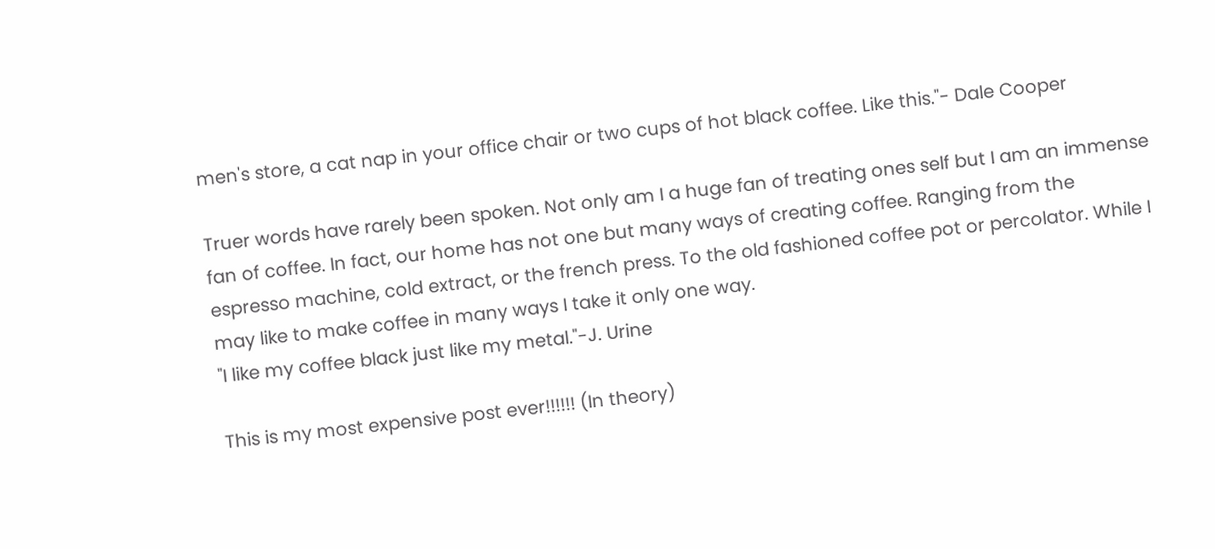men's store, a cat nap in your office chair or two cups of hot black coffee. Like this."- Dale Cooper

Truer words have rarely been spoken. Not only am I a huge fan of treating ones self but I am an immense fan of coffee. In fact, our home has not one but many ways of creating coffee. Ranging from the espresso machine, cold extract, or the french press. To the old fashioned coffee pot or percolator. While I may like to make coffee in many ways I take it only one way.
"I like my coffee black just like my metal."-J. Urine

This is my most expensive post ever!!!!!! (In theory)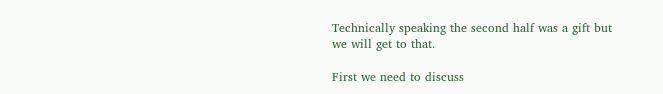Technically speaking the second half was a gift but we will get to that.

First we need to discuss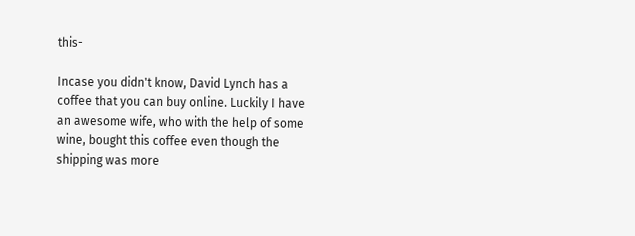this-

Incase you didn't know, David Lynch has a coffee that you can buy online. Luckily I have an awesome wife, who with the help of some wine, bought this coffee even though the shipping was more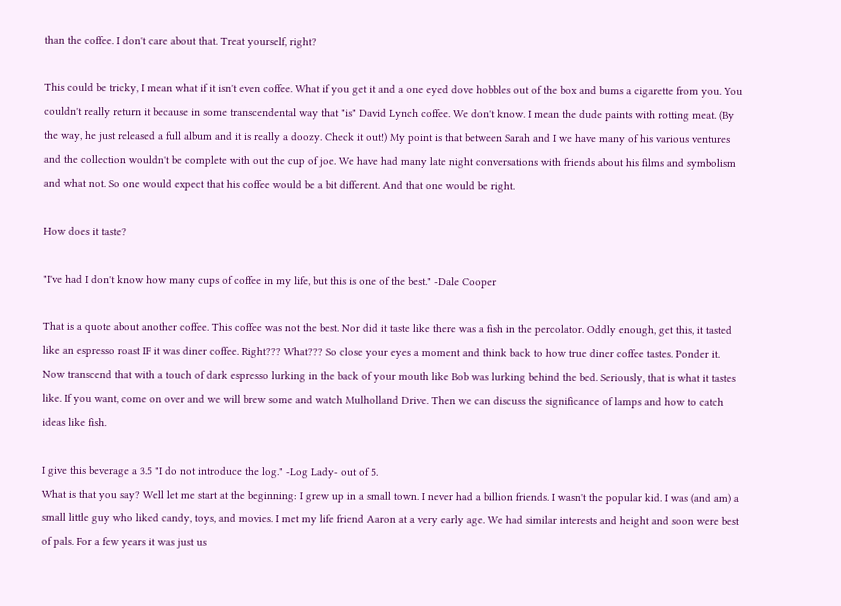than the coffee. I don't care about that. Treat yourself, right?

This could be tricky, I mean what if it isn't even coffee. What if you get it and a one eyed dove hobbles out of the box and bums a cigarette from you. You couldn't really return it because in some transcendental way that "is" David Lynch coffee. We don't know. I mean the dude paints with rotting meat. (By the way, he just released a full album and it is really a doozy. Check it out!) My point is that between Sarah and I we have many of his various ventures and the collection wouldn't be complete with out the cup of joe. We have had many late night conversations with friends about his films and symbolism and what not. So one would expect that his coffee would be a bit different. And that one would be right.

How does it taste?

"I've had I don't know how many cups of coffee in my life, but this is one of the best." -Dale Cooper

That is a quote about another coffee. This coffee was not the best. Nor did it taste like there was a fish in the percolator. Oddly enough, get this, it tasted like an espresso roast IF it was diner coffee. Right??? What??? So close your eyes a moment and think back to how true diner coffee tastes. Ponder it. Now transcend that with a touch of dark espresso lurking in the back of your mouth like Bob was lurking behind the bed. Seriously, that is what it tastes like. If you want, come on over and we will brew some and watch Mulholland Drive. Then we can discuss the significance of lamps and how to catch ideas like fish.

I give this beverage a 3.5 "I do not introduce the log." -Log Lady- out of 5.
What is that you say? Well let me start at the beginning: I grew up in a small town. I never had a billion friends. I wasn't the popular kid. I was (and am) a small little guy who liked candy, toys, and movies. I met my life friend Aaron at a very early age. We had similar interests and height and soon were best of pals. For a few years it was just us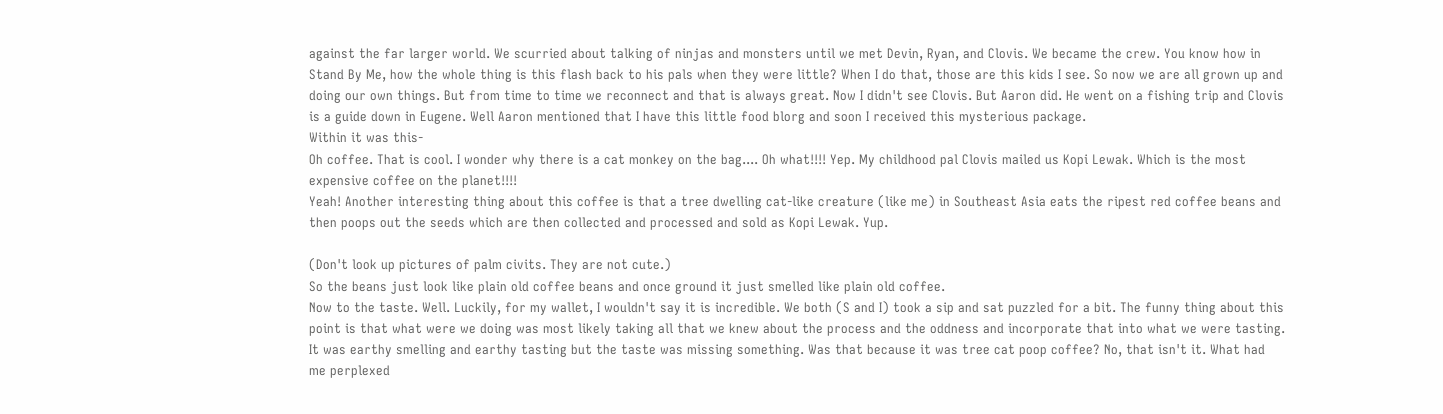against the far larger world. We scurried about talking of ninjas and monsters until we met Devin, Ryan, and Clovis. We became the crew. You know how in Stand By Me, how the whole thing is this flash back to his pals when they were little? When I do that, those are this kids I see. So now we are all grown up and doing our own things. But from time to time we reconnect and that is always great. Now I didn't see Clovis. But Aaron did. He went on a fishing trip and Clovis is a guide down in Eugene. Well Aaron mentioned that I have this little food blorg and soon I received this mysterious package.
Within it was this-
Oh coffee. That is cool. I wonder why there is a cat monkey on the bag.... Oh what!!!! Yep. My childhood pal Clovis mailed us Kopi Lewak. Which is the most expensive coffee on the planet!!!!
Yeah! Another interesting thing about this coffee is that a tree dwelling cat-like creature (like me) in Southeast Asia eats the ripest red coffee beans and then poops out the seeds which are then collected and processed and sold as Kopi Lewak. Yup.

(Don't look up pictures of palm civits. They are not cute.)
So the beans just look like plain old coffee beans and once ground it just smelled like plain old coffee.
Now to the taste. Well. Luckily, for my wallet, I wouldn't say it is incredible. We both (S and I) took a sip and sat puzzled for a bit. The funny thing about this point is that what were we doing was most likely taking all that we knew about the process and the oddness and incorporate that into what we were tasting. It was earthy smelling and earthy tasting but the taste was missing something. Was that because it was tree cat poop coffee? No, that isn't it. What had me perplexed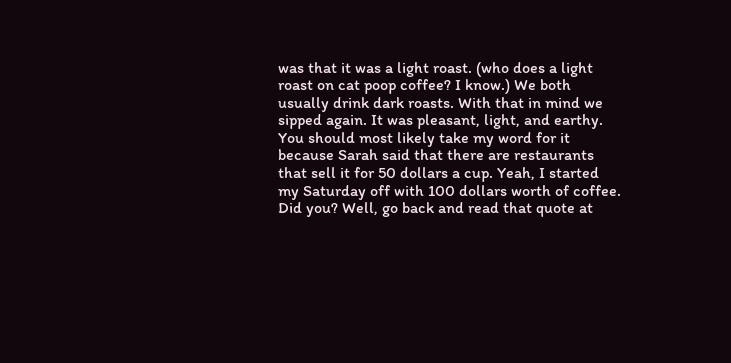was that it was a light roast. (who does a light roast on cat poop coffee? I know.) We both usually drink dark roasts. With that in mind we sipped again. It was pleasant, light, and earthy. You should most likely take my word for it because Sarah said that there are restaurants that sell it for 50 dollars a cup. Yeah, I started my Saturday off with 100 dollars worth of coffee. Did you? Well, go back and read that quote at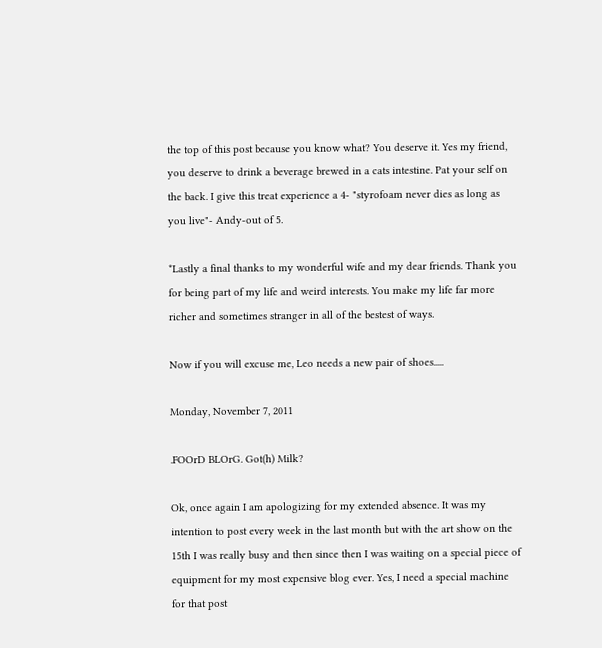the top of this post because you know what? You deserve it. Yes my friend, you deserve to drink a beverage brewed in a cats intestine. Pat your self on the back. I give this treat experience a 4- "styrofoam never dies as long as you live"- Andy-out of 5.

*Lastly a final thanks to my wonderful wife and my dear friends. Thank you for being part of my life and weird interests. You make my life far more richer and sometimes stranger in all of the bestest of ways.

Now if you will excuse me, Leo needs a new pair of shoes.....

Monday, November 7, 2011

.FOOrD BLOrG. Got(h) Milk?

Ok, once again I am apologizing for my extended absence. It was my intention to post every week in the last month but with the art show on the 15th I was really busy and then since then I was waiting on a special piece of equipment for my most expensive blog ever. Yes, I need a special machine for that post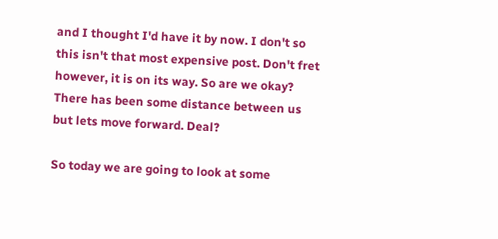and I thought I'd have it by now. I don't so this isn't that most expensive post. Don't fret however, it is on its way. So are we okay? There has been some distance between us but lets move forward. Deal?

So today we are going to look at some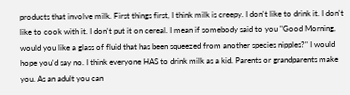products that involve milk. First things first, I think milk is creepy. I don't like to drink it. I don't like to cook with it. I don't put it on cereal. I mean if somebody said to you "Good Morning, would you like a glass of fluid that has been squeezed from another species nipples?" I would hope you'd say no. I think everyone HAS to drink milk as a kid. Parents or grandparents make you. As an adult you can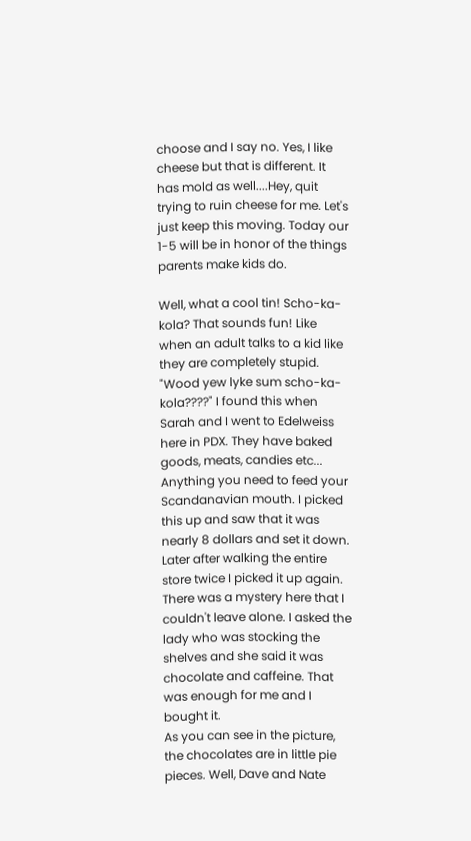choose and I say no. Yes, I like cheese but that is different. It has mold as well....Hey, quit trying to ruin cheese for me. Let's just keep this moving. Today our 1-5 will be in honor of the things parents make kids do.

Well, what a cool tin! Scho-ka-kola? That sounds fun! Like when an adult talks to a kid like they are completely stupid. "Wood yew lyke sum scho-ka-kola????" I found this when Sarah and I went to Edelweiss here in PDX. They have baked goods, meats, candies etc... Anything you need to feed your Scandanavian mouth. I picked this up and saw that it was nearly 8 dollars and set it down. Later after walking the entire store twice I picked it up again. There was a mystery here that I couldn't leave alone. I asked the lady who was stocking the shelves and she said it was chocolate and caffeine. That was enough for me and I bought it.
As you can see in the picture, the chocolates are in little pie pieces. Well, Dave and Nate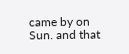came by on Sun. and that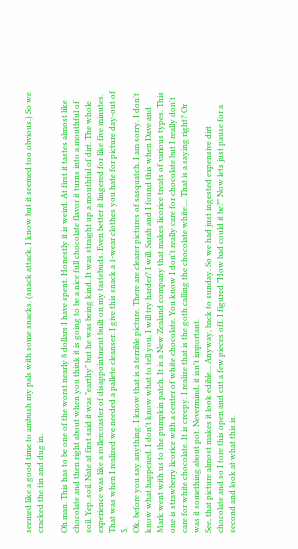seemed like a good time to ambush my pals with some snacks. (snack attack, I know but it seemed too obvious.) So we cracked the tin and dug in.

Oh man. This has to be one of the worst nearly 8 dollars I have spent. Honestly it is weird. At first it tastes almost like chocolate and then right about when you think it is going to be a nice full chocolate flavor it turns into a mouthful of soil. Yep. soil. Nate at first said it was "earthy" but he was being kind. It was straight up a mouthful of dirt. The whole experience was like a rollercoaster of disappointment built on my tastebuds. Even better it lingered for like five minutes. That was when I realized we needed a pallete cleanser. I give this snack a 1-wear clothes you hate for picture day-out of 5.
Ok, before you say anything. I know that is a terrible picture. There are clearer pictures of sasquatch. I am sorry. I don't know what happened. I don't know what to tell you, I will try harder? I will. Sarah and I found this when Dave and Mark went with us to the pumpkin patch. It is a New Zealand company that makes licorice treats of various types. This one is strawberry licorice with a center of white chocolate. You know I don't really care for chocolate but I really don't care for white chocolate. It is creepy. I realize that is the goth calling the chocolate white.... That is a saying right? Or was it something about pot. Nevermind, it isn't important.
See, that picture almost makes it look edible... Anyway, back to sunday. So we had just ingested expensive dirt chocolate and so I tore this open and cut a few pieces off. I figured "How bad could it be?" Now lets just pause for a second and look at what this is.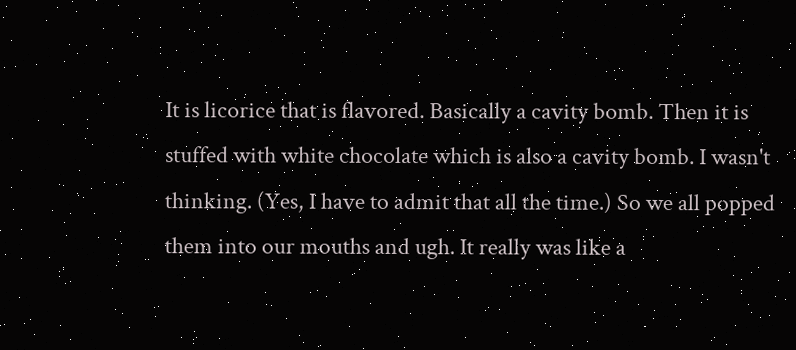It is licorice that is flavored. Basically a cavity bomb. Then it is stuffed with white chocolate which is also a cavity bomb. I wasn't thinking. (Yes, I have to admit that all the time.) So we all popped them into our mouths and ugh. It really was like a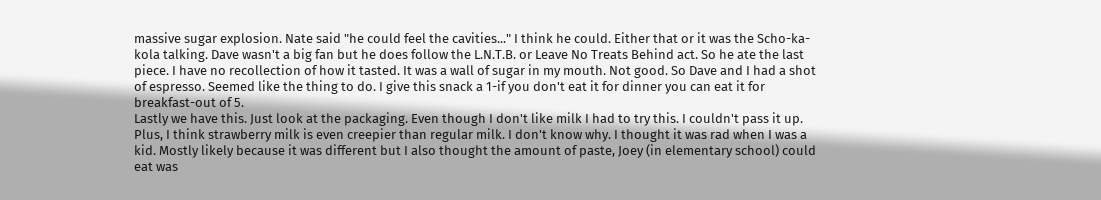massive sugar explosion. Nate said "he could feel the cavities..." I think he could. Either that or it was the Scho-ka-kola talking. Dave wasn't a big fan but he does follow the L.N.T.B. or Leave No Treats Behind act. So he ate the last piece. I have no recollection of how it tasted. It was a wall of sugar in my mouth. Not good. So Dave and I had a shot of espresso. Seemed like the thing to do. I give this snack a 1-if you don't eat it for dinner you can eat it for breakfast-out of 5.
Lastly we have this. Just look at the packaging. Even though I don't like milk I had to try this. I couldn't pass it up. Plus, I think strawberry milk is even creepier than regular milk. I don't know why. I thought it was rad when I was a kid. Mostly likely because it was different but I also thought the amount of paste, Joey (in elementary school) could eat was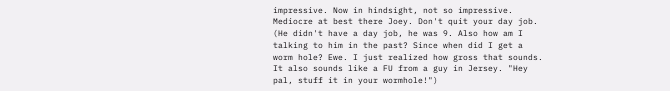impressive. Now in hindsight, not so impressive. Mediocre at best there Joey. Don't quit your day job. (He didn't have a day job, he was 9. Also how am I talking to him in the past? Since when did I get a worm hole? Ewe. I just realized how gross that sounds. It also sounds like a FU from a guy in Jersey. "Hey pal, stuff it in your wormhole!")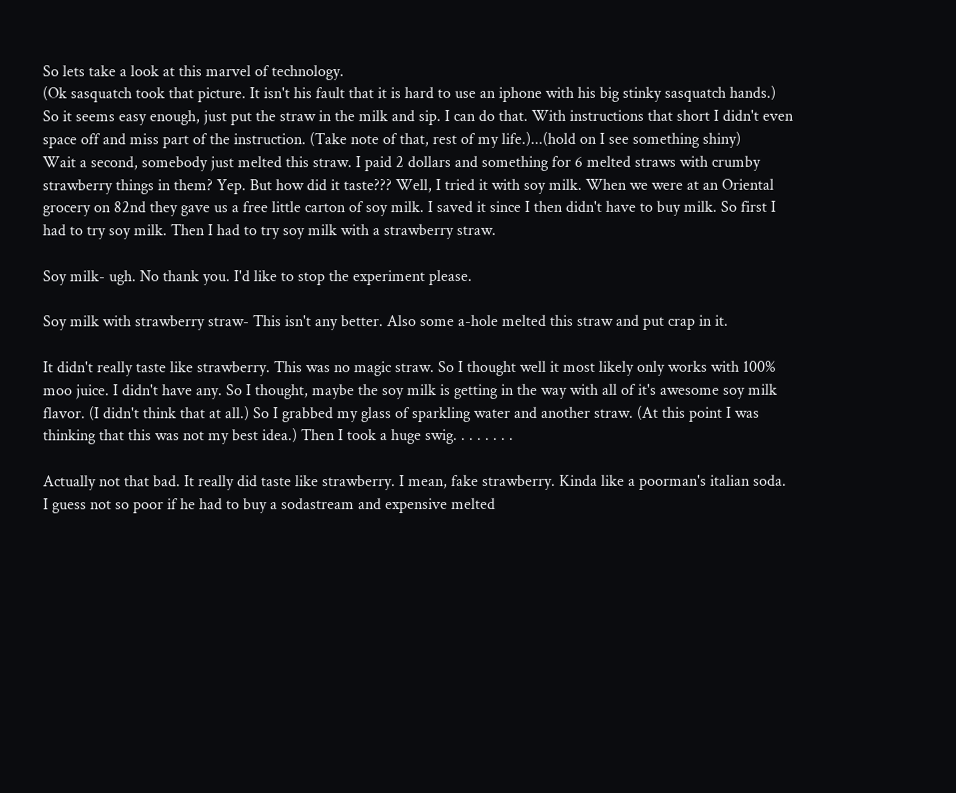So lets take a look at this marvel of technology.
(Ok sasquatch took that picture. It isn't his fault that it is hard to use an iphone with his big stinky sasquatch hands.) So it seems easy enough, just put the straw in the milk and sip. I can do that. With instructions that short I didn't even space off and miss part of the instruction. (Take note of that, rest of my life.)...(hold on I see something shiny)
Wait a second, somebody just melted this straw. I paid 2 dollars and something for 6 melted straws with crumby strawberry things in them? Yep. But how did it taste??? Well, I tried it with soy milk. When we were at an Oriental grocery on 82nd they gave us a free little carton of soy milk. I saved it since I then didn't have to buy milk. So first I had to try soy milk. Then I had to try soy milk with a strawberry straw.

Soy milk- ugh. No thank you. I'd like to stop the experiment please.

Soy milk with strawberry straw- This isn't any better. Also some a-hole melted this straw and put crap in it.

It didn't really taste like strawberry. This was no magic straw. So I thought well it most likely only works with 100% moo juice. I didn't have any. So I thought, maybe the soy milk is getting in the way with all of it's awesome soy milk flavor. (I didn't think that at all.) So I grabbed my glass of sparkling water and another straw. (At this point I was thinking that this was not my best idea.) Then I took a huge swig. . . . . . . .

Actually not that bad. It really did taste like strawberry. I mean, fake strawberry. Kinda like a poorman's italian soda. I guess not so poor if he had to buy a sodastream and expensive melted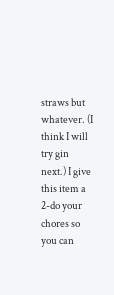straws but whatever. (I think I will try gin next.) I give this item a 2-do your chores so you can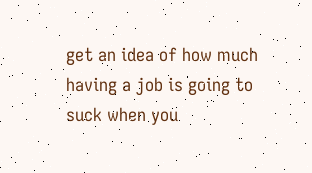get an idea of how much having a job is going to suck when you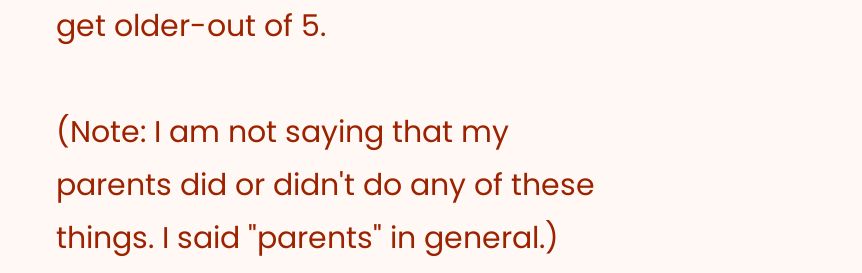get older-out of 5.

(Note: I am not saying that my parents did or didn't do any of these things. I said "parents" in general.)